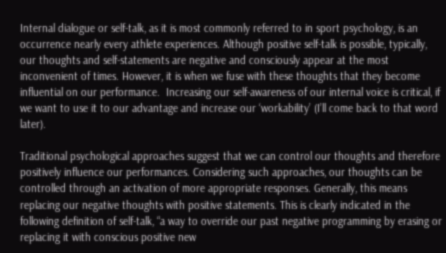Internal dialogue or self-talk, as it is most commonly referred to in sport psychology, is an occurrence nearly every athlete experiences. Although positive self-talk is possible, typically, our thoughts and self-statements are negative and consciously appear at the most inconvenient of times. However, it is when we fuse with these thoughts that they become influential on our performance.  Increasing our self-awareness of our internal voice is critical, if we want to use it to our advantage and increase our ‘workability’ (I’ll come back to that word later).

Traditional psychological approaches suggest that we can control our thoughts and therefore positively influence our performances. Considering such approaches, our thoughts can be controlled through an activation of more appropriate responses. Generally, this means replacing our negative thoughts with positive statements. This is clearly indicated in the following definition of self-talk, “a way to override our past negative programming by erasing or replacing it with conscious positive new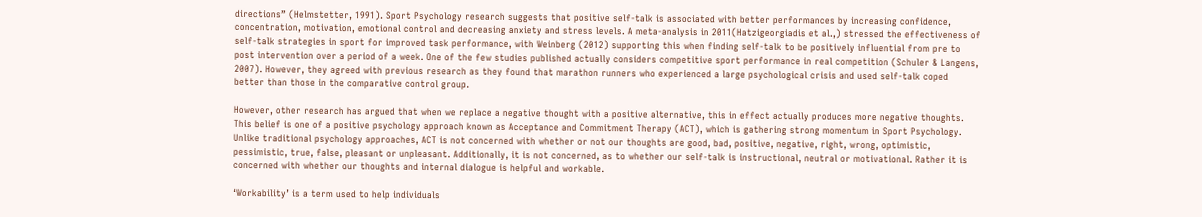directions” (Helmstetter, 1991). Sport Psychology research suggests that positive self-talk is associated with better performances by increasing confidence, concentration, motivation, emotional control and decreasing anxiety and stress levels. A meta-analysis in 2011(Hatzigeorgiadis et al.,) stressed the effectiveness of self-talk strategies in sport for improved task performance, with Weinberg (2012) supporting this when finding self-talk to be positively influential from pre to post intervention over a period of a week. One of the few studies published actually considers competitive sport performance in real competition (Schuler & Langens, 2007). However, they agreed with previous research as they found that marathon runners who experienced a large psychological crisis and used self-talk coped better than those in the comparative control group.

However, other research has argued that when we replace a negative thought with a positive alternative, this in effect actually produces more negative thoughts. This belief is one of a positive psychology approach known as Acceptance and Commitment Therapy (ACT), which is gathering strong momentum in Sport Psychology. Unlike traditional psychology approaches, ACT is not concerned with whether or not our thoughts are good, bad, positive, negative, right, wrong, optimistic, pessimistic, true, false, pleasant or unpleasant. Additionally, it is not concerned, as to whether our self-talk is instructional, neutral or motivational. Rather it is concerned with whether our thoughts and internal dialogue is helpful and workable.

‘Workability’ is a term used to help individuals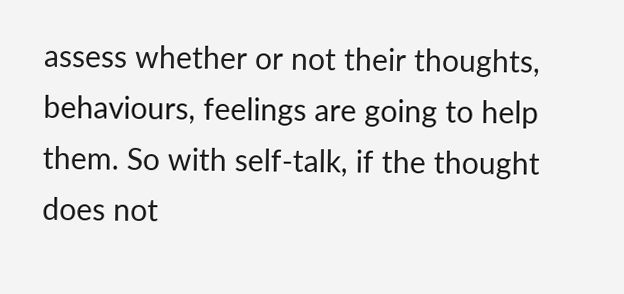assess whether or not their thoughts, behaviours, feelings are going to help them. So with self-talk, if the thought does not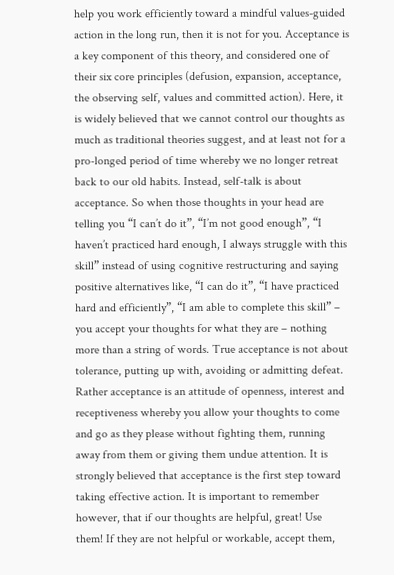help you work efficiently toward a mindful values-guided action in the long run, then it is not for you. Acceptance is a key component of this theory, and considered one of their six core principles (defusion, expansion, acceptance, the observing self, values and committed action). Here, it is widely believed that we cannot control our thoughts as much as traditional theories suggest, and at least not for a pro-longed period of time whereby we no longer retreat back to our old habits. Instead, self-talk is about acceptance. So when those thoughts in your head are telling you “I can’t do it”, “I’m not good enough”, “I haven’t practiced hard enough, I always struggle with this skill” instead of using cognitive restructuring and saying positive alternatives like, “I can do it”, “I have practiced hard and efficiently”, “I am able to complete this skill” – you accept your thoughts for what they are – nothing more than a string of words. True acceptance is not about tolerance, putting up with, avoiding or admitting defeat. Rather acceptance is an attitude of openness, interest and receptiveness whereby you allow your thoughts to come and go as they please without fighting them, running away from them or giving them undue attention. It is strongly believed that acceptance is the first step toward taking effective action. It is important to remember however, that if our thoughts are helpful, great! Use them! If they are not helpful or workable, accept them,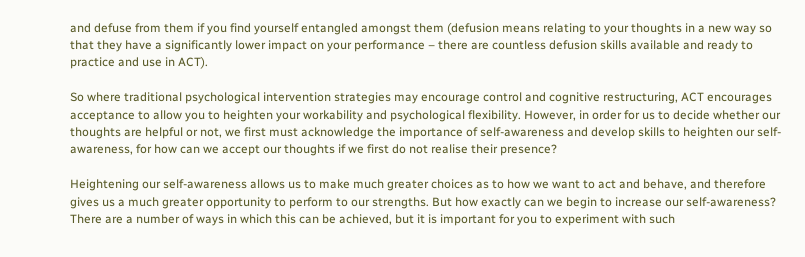and defuse from them if you find yourself entangled amongst them (defusion means relating to your thoughts in a new way so that they have a significantly lower impact on your performance – there are countless defusion skills available and ready to practice and use in ACT).

So where traditional psychological intervention strategies may encourage control and cognitive restructuring, ACT encourages acceptance to allow you to heighten your workability and psychological flexibility. However, in order for us to decide whether our thoughts are helpful or not, we first must acknowledge the importance of self-awareness and develop skills to heighten our self-awareness, for how can we accept our thoughts if we first do not realise their presence?

Heightening our self-awareness allows us to make much greater choices as to how we want to act and behave, and therefore gives us a much greater opportunity to perform to our strengths. But how exactly can we begin to increase our self-awareness? There are a number of ways in which this can be achieved, but it is important for you to experiment with such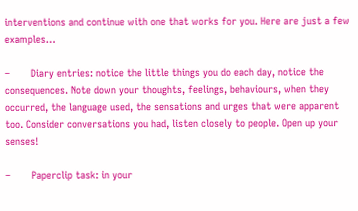interventions and continue with one that works for you. Here are just a few examples…

–       Diary entries: notice the little things you do each day, notice the consequences. Note down your thoughts, feelings, behaviours, when they occurred, the language used, the sensations and urges that were apparent too. Consider conversations you had, listen closely to people. Open up your senses!

–       Paperclip task: in your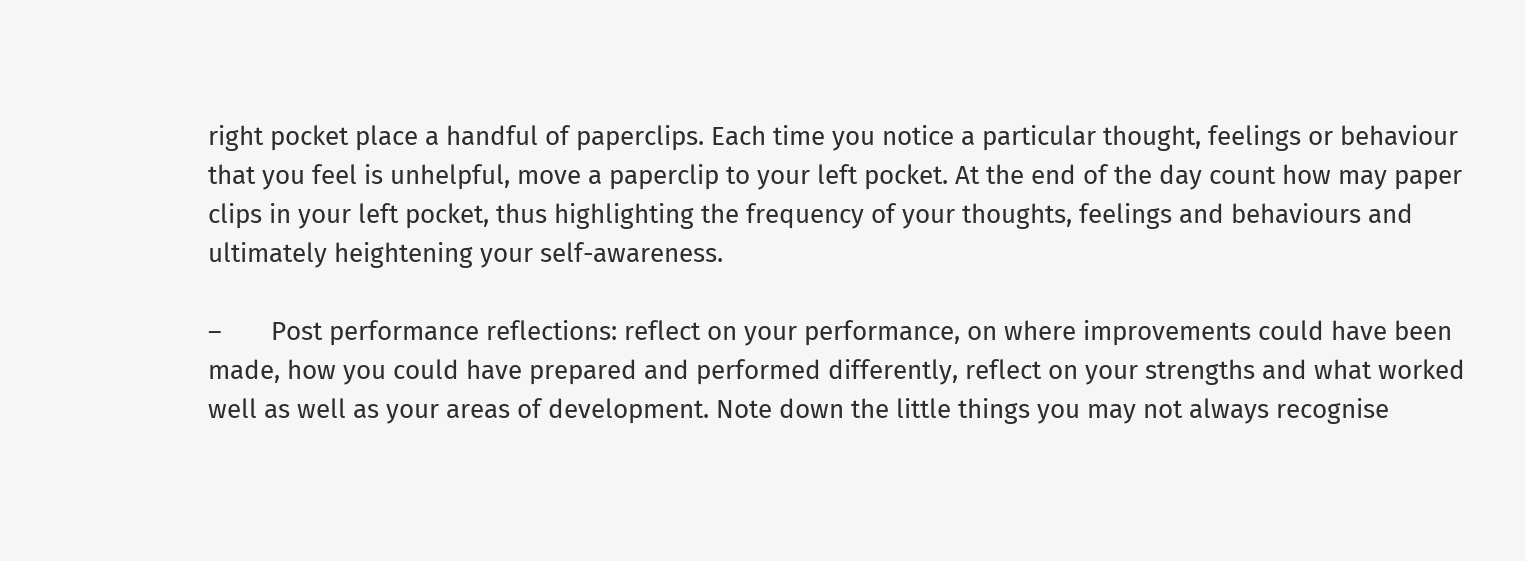right pocket place a handful of paperclips. Each time you notice a particular thought, feelings or behaviour that you feel is unhelpful, move a paperclip to your left pocket. At the end of the day count how may paper clips in your left pocket, thus highlighting the frequency of your thoughts, feelings and behaviours and ultimately heightening your self-awareness.

–       Post performance reflections: reflect on your performance, on where improvements could have been made, how you could have prepared and performed differently, reflect on your strengths and what worked well as well as your areas of development. Note down the little things you may not always recognise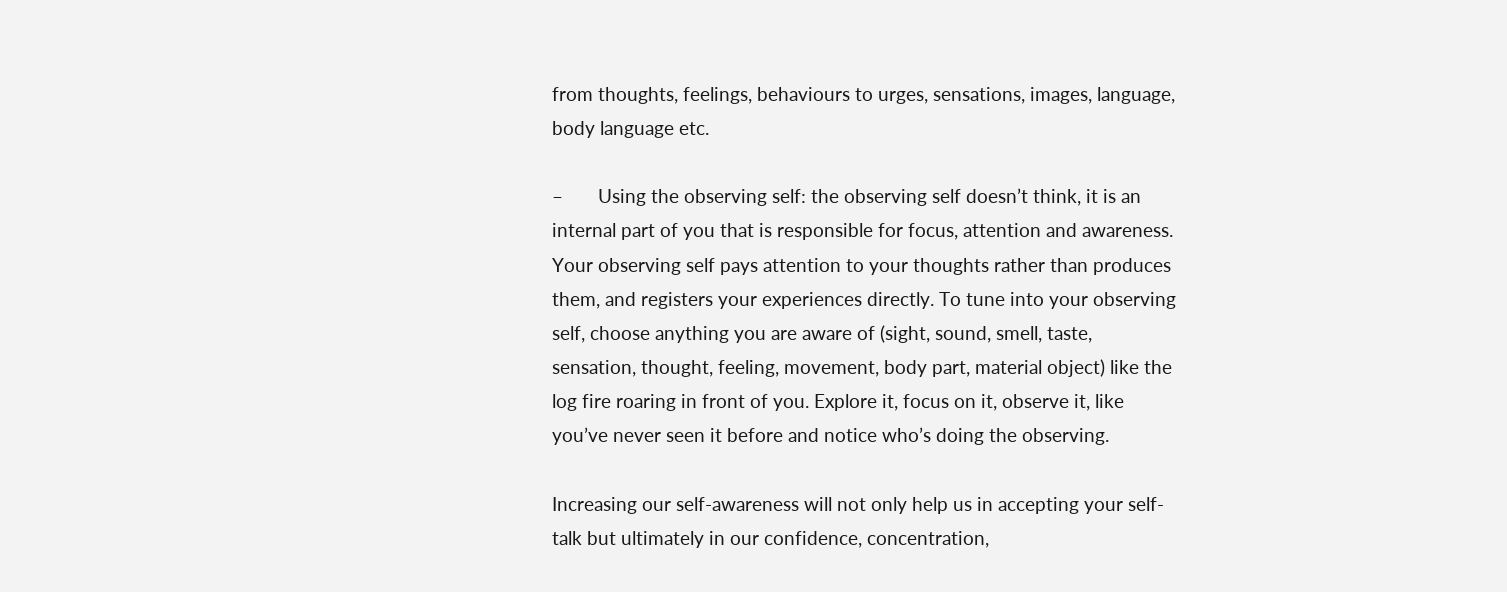from thoughts, feelings, behaviours to urges, sensations, images, language, body language etc.

–       Using the observing self: the observing self doesn’t think, it is an internal part of you that is responsible for focus, attention and awareness. Your observing self pays attention to your thoughts rather than produces them, and registers your experiences directly. To tune into your observing self, choose anything you are aware of (sight, sound, smell, taste, sensation, thought, feeling, movement, body part, material object) like the log fire roaring in front of you. Explore it, focus on it, observe it, like you’ve never seen it before and notice who’s doing the observing.

Increasing our self-awareness will not only help us in accepting your self-talk but ultimately in our confidence, concentration,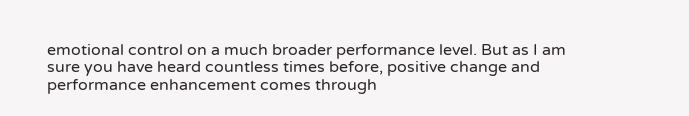emotional control on a much broader performance level. But as I am sure you have heard countless times before, positive change and performance enhancement comes through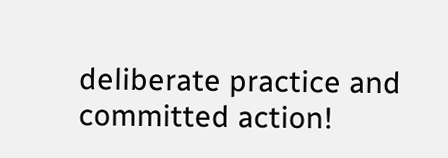deliberate practice and committed action!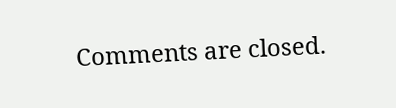Comments are closed.